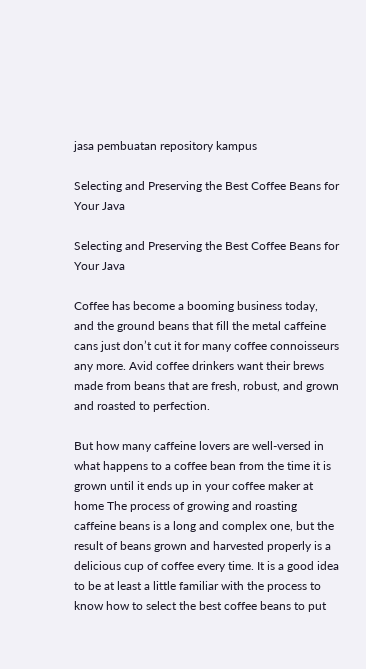jasa pembuatan repository kampus

Selecting and Preserving the Best Coffee Beans for Your Java

Selecting and Preserving the Best Coffee Beans for Your Java

Coffee has become a booming business today, and the ground beans that fill the metal caffeine cans just don’t cut it for many coffee connoisseurs any more. Avid coffee drinkers want their brews made from beans that are fresh, robust, and grown and roasted to perfection.

But how many caffeine lovers are well-versed in what happens to a coffee bean from the time it is grown until it ends up in your coffee maker at home The process of growing and roasting caffeine beans is a long and complex one, but the result of beans grown and harvested properly is a delicious cup of coffee every time. It is a good idea to be at least a little familiar with the process to know how to select the best coffee beans to put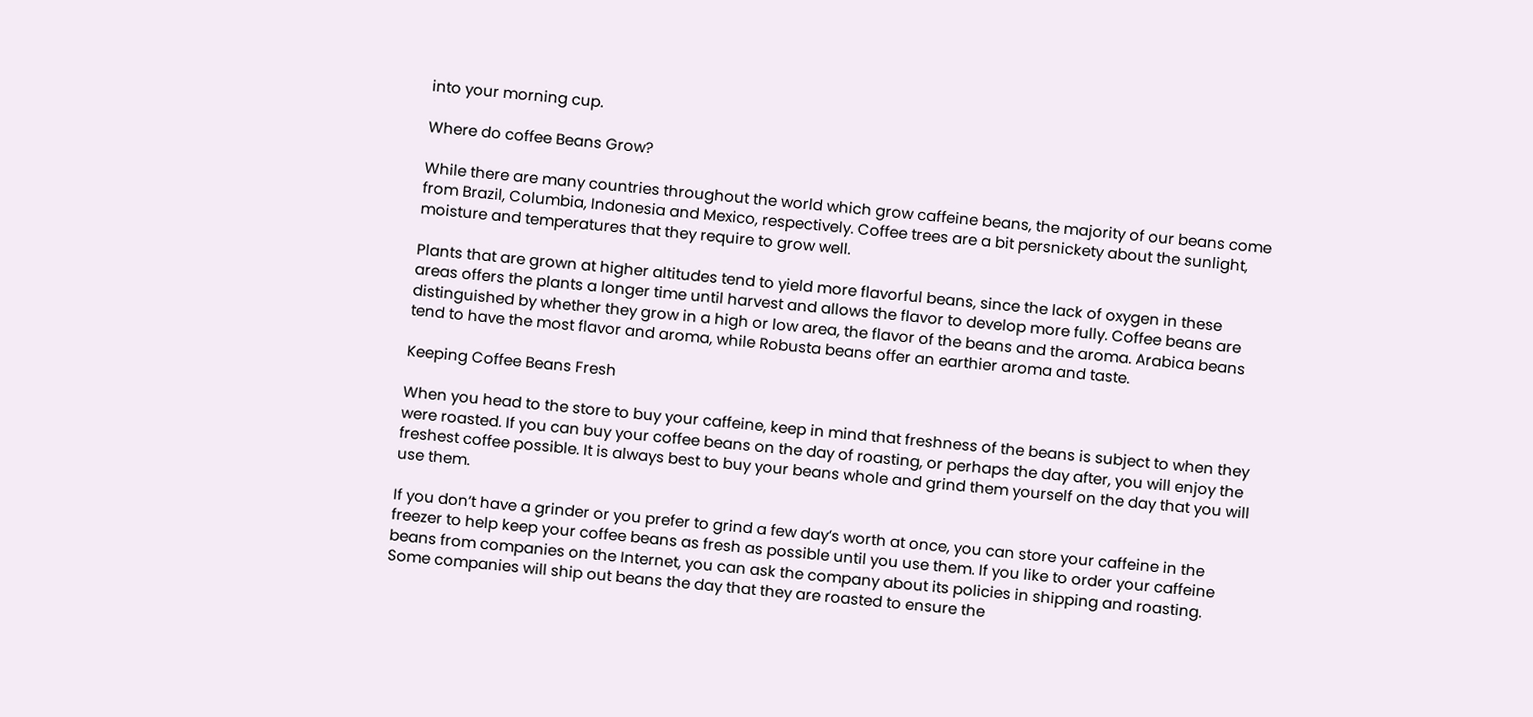into your morning cup.

Where do coffee Beans Grow?

While there are many countries throughout the world which grow caffeine beans, the majority of our beans come from Brazil, Columbia, Indonesia and Mexico, respectively. Coffee trees are a bit persnickety about the sunlight, moisture and temperatures that they require to grow well.

Plants that are grown at higher altitudes tend to yield more flavorful beans, since the lack of oxygen in these areas offers the plants a longer time until harvest and allows the flavor to develop more fully. Coffee beans are distinguished by whether they grow in a high or low area, the flavor of the beans and the aroma. Arabica beans tend to have the most flavor and aroma, while Robusta beans offer an earthier aroma and taste.

Keeping Coffee Beans Fresh

When you head to the store to buy your caffeine, keep in mind that freshness of the beans is subject to when they were roasted. If you can buy your coffee beans on the day of roasting, or perhaps the day after, you will enjoy the freshest coffee possible. It is always best to buy your beans whole and grind them yourself on the day that you will use them.

If you don’t have a grinder or you prefer to grind a few day’s worth at once, you can store your caffeine in the freezer to help keep your coffee beans as fresh as possible until you use them. If you like to order your caffeine beans from companies on the Internet, you can ask the company about its policies in shipping and roasting. Some companies will ship out beans the day that they are roasted to ensure the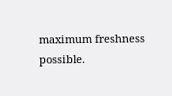maximum freshness possible.